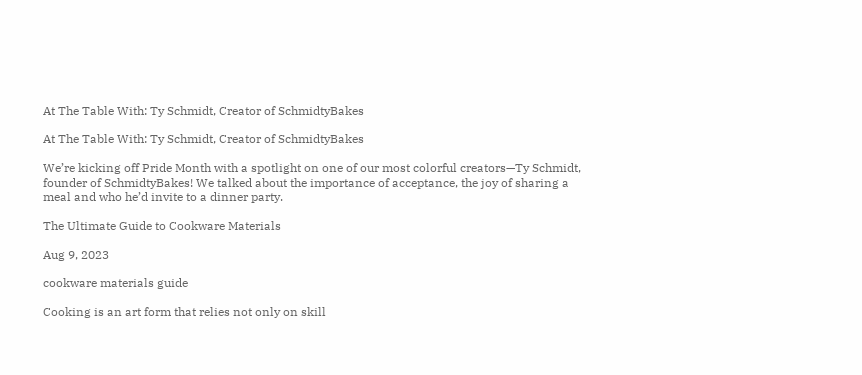At The Table With: Ty Schmidt, Creator of SchmidtyBakes

At The Table With: Ty Schmidt, Creator of SchmidtyBakes

We’re kicking off Pride Month with a spotlight on one of our most colorful creators—Ty Schmidt, founder of SchmidtyBakes! We talked about the importance of acceptance, the joy of sharing a meal and who he’d invite to a dinner party.

The Ultimate Guide to Cookware Materials

Aug 9, 2023

cookware materials guide

Cooking is an art form that relies not only on skill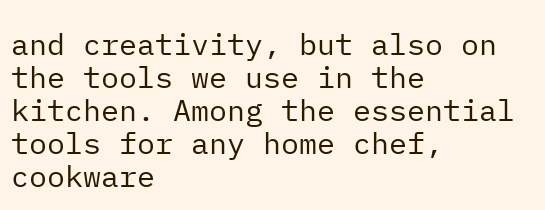and creativity, but also on the tools we use in the kitchen. Among the essential tools for any home chef, cookware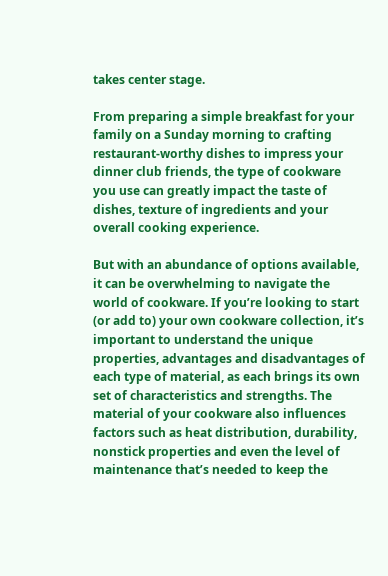takes center stage.

From preparing a simple breakfast for your family on a Sunday morning to crafting restaurant-worthy dishes to impress your dinner club friends, the type of cookware you use can greatly impact the taste of dishes, texture of ingredients and your overall cooking experience.

But with an abundance of options available, it can be overwhelming to navigate the world of cookware. If you’re looking to start (or add to) your own cookware collection, it’s important to understand the unique properties, advantages and disadvantages of each type of material, as each brings its own set of characteristics and strengths. The material of your cookware also influences factors such as heat distribution, durability, nonstick properties and even the level of maintenance that’s needed to keep the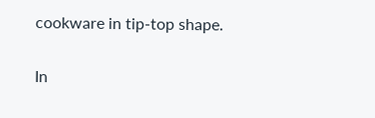cookware in tip-top shape.

In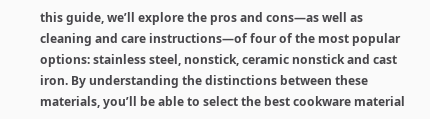this guide, we’ll explore the pros and cons—as well as cleaning and care instructions—of four of the most popular options: stainless steel, nonstick, ceramic nonstick and cast iron. By understanding the distinctions between these materials, you’ll be able to select the best cookware material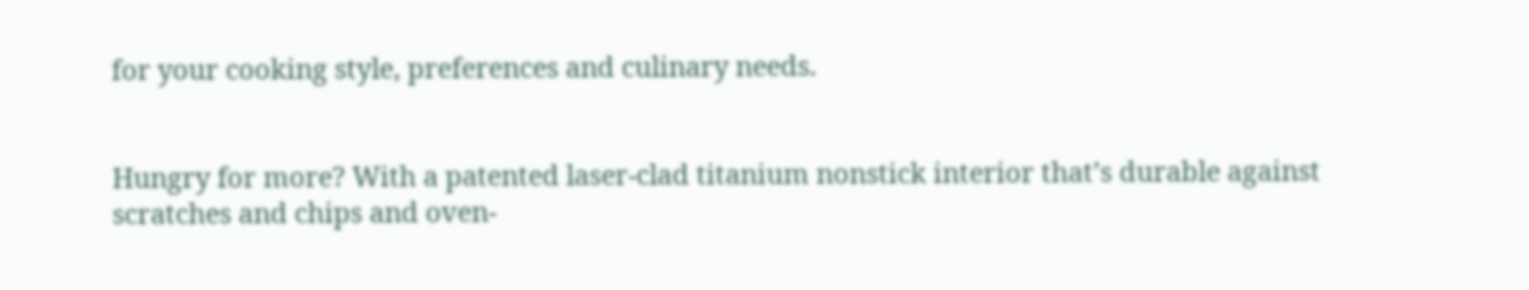for your cooking style, preferences and culinary needs.


Hungry for more? With a patented laser-clad titanium nonstick interior that’s durable against scratches and chips and oven-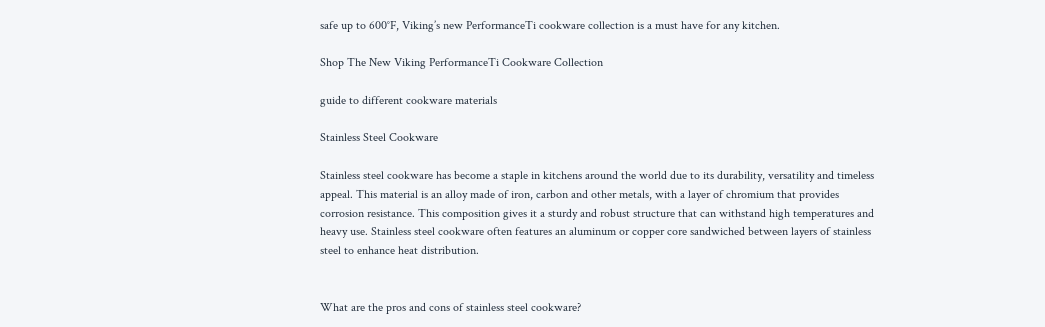safe up to 600°F, Viking’s new PerformanceTi cookware collection is a must have for any kitchen.

Shop The New Viking PerformanceTi Cookware Collection

guide to different cookware materials

Stainless Steel Cookware

Stainless steel cookware has become a staple in kitchens around the world due to its durability, versatility and timeless appeal. This material is an alloy made of iron, carbon and other metals, with a layer of chromium that provides corrosion resistance. This composition gives it a sturdy and robust structure that can withstand high temperatures and heavy use. Stainless steel cookware often features an aluminum or copper core sandwiched between layers of stainless steel to enhance heat distribution.


What are the pros and cons of stainless steel cookware?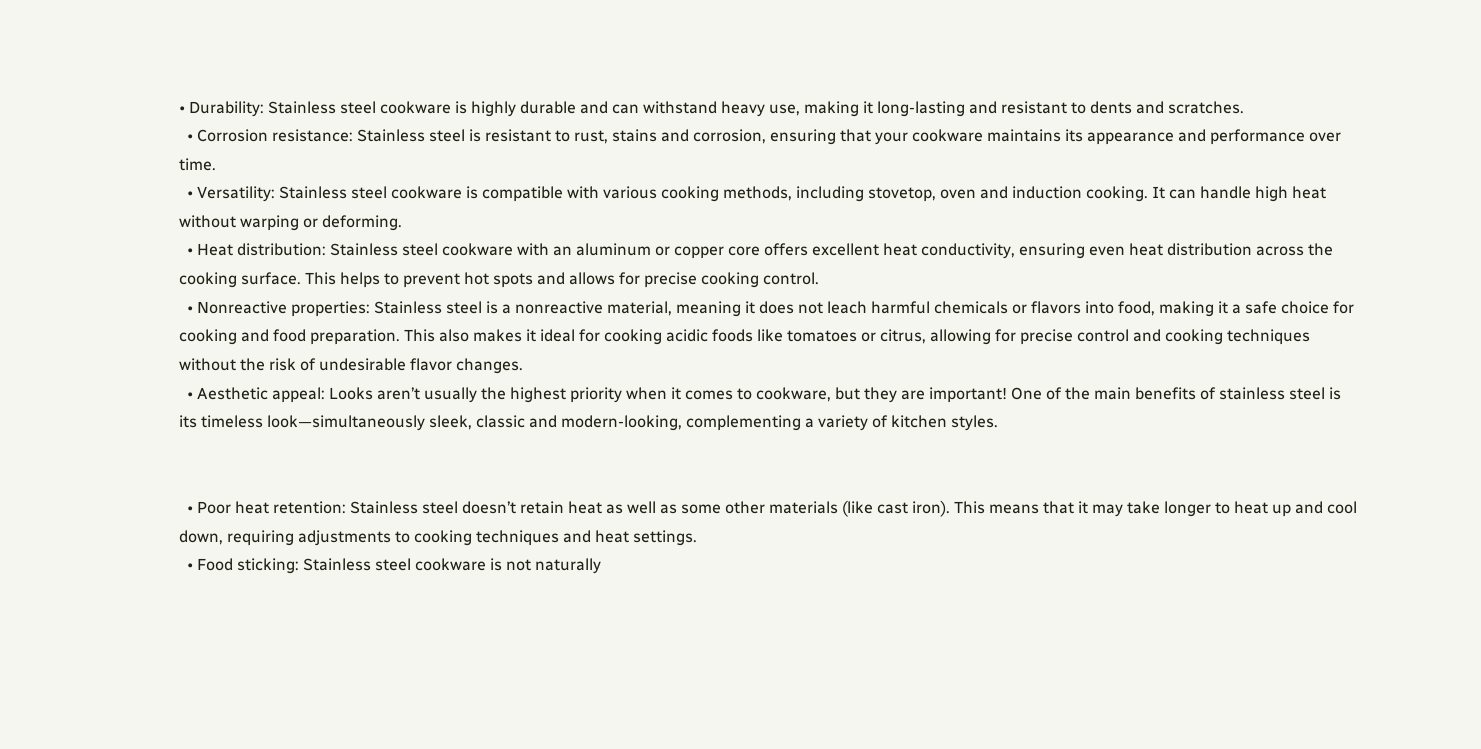• Durability: Stainless steel cookware is highly durable and can withstand heavy use, making it long-lasting and resistant to dents and scratches.
  • Corrosion resistance: Stainless steel is resistant to rust, stains and corrosion, ensuring that your cookware maintains its appearance and performance over time.
  • Versatility: Stainless steel cookware is compatible with various cooking methods, including stovetop, oven and induction cooking. It can handle high heat without warping or deforming.
  • Heat distribution: Stainless steel cookware with an aluminum or copper core offers excellent heat conductivity, ensuring even heat distribution across the cooking surface. This helps to prevent hot spots and allows for precise cooking control.
  • Nonreactive properties: Stainless steel is a nonreactive material, meaning it does not leach harmful chemicals or flavors into food, making it a safe choice for cooking and food preparation. This also makes it ideal for cooking acidic foods like tomatoes or citrus, allowing for precise control and cooking techniques without the risk of undesirable flavor changes.
  • Aesthetic appeal: Looks aren’t usually the highest priority when it comes to cookware, but they are important! One of the main benefits of stainless steel is its timeless look—simultaneously sleek, classic and modern-looking, complementing a variety of kitchen styles.


  • Poor heat retention: Stainless steel doesn’t retain heat as well as some other materials (like cast iron). This means that it may take longer to heat up and cool down, requiring adjustments to cooking techniques and heat settings.
  • Food sticking: Stainless steel cookware is not naturally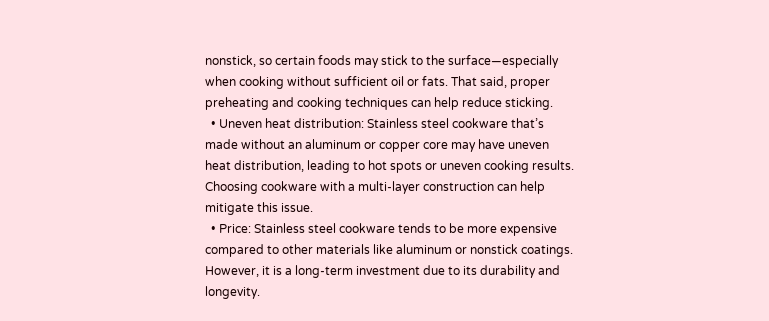nonstick, so certain foods may stick to the surface—especially when cooking without sufficient oil or fats. That said, proper preheating and cooking techniques can help reduce sticking.
  • Uneven heat distribution: Stainless steel cookware that’s made without an aluminum or copper core may have uneven heat distribution, leading to hot spots or uneven cooking results. Choosing cookware with a multi-layer construction can help mitigate this issue.
  • Price: Stainless steel cookware tends to be more expensive compared to other materials like aluminum or nonstick coatings. However, it is a long-term investment due to its durability and longevity.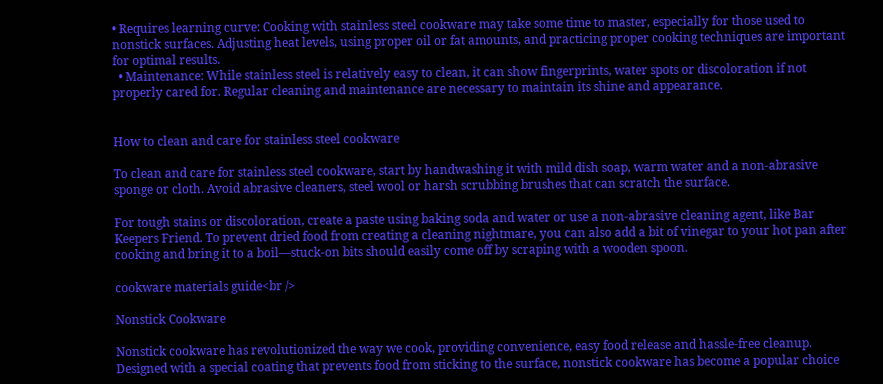• Requires learning curve: Cooking with stainless steel cookware may take some time to master, especially for those used to nonstick surfaces. Adjusting heat levels, using proper oil or fat amounts, and practicing proper cooking techniques are important for optimal results.
  • Maintenance: While stainless steel is relatively easy to clean, it can show fingerprints, water spots or discoloration if not properly cared for. Regular cleaning and maintenance are necessary to maintain its shine and appearance.


How to clean and care for stainless steel cookware

To clean and care for stainless steel cookware, start by handwashing it with mild dish soap, warm water and a non-abrasive sponge or cloth. Avoid abrasive cleaners, steel wool or harsh scrubbing brushes that can scratch the surface.

For tough stains or discoloration, create a paste using baking soda and water or use a non-abrasive cleaning agent, like Bar Keepers Friend. To prevent dried food from creating a cleaning nightmare, you can also add a bit of vinegar to your hot pan after cooking and bring it to a boil—stuck-on bits should easily come off by scraping with a wooden spoon.

cookware materials guide<br />

Nonstick Cookware

Nonstick cookware has revolutionized the way we cook, providing convenience, easy food release and hassle-free cleanup. Designed with a special coating that prevents food from sticking to the surface, nonstick cookware has become a popular choice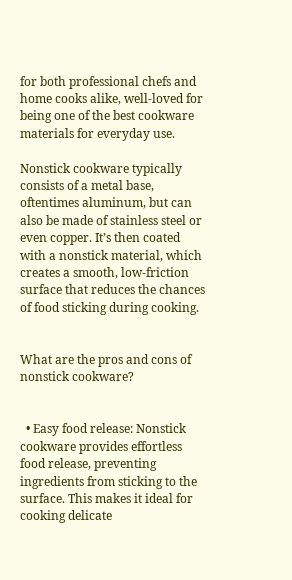for both professional chefs and home cooks alike, well-loved for being one of the best cookware materials for everyday use.

Nonstick cookware typically consists of a metal base, oftentimes aluminum, but can also be made of stainless steel or even copper. It’s then coated with a nonstick material, which creates a smooth, low-friction surface that reduces the chances of food sticking during cooking.


What are the pros and cons of nonstick cookware?


  • Easy food release: Nonstick cookware provides effortless food release, preventing ingredients from sticking to the surface. This makes it ideal for cooking delicate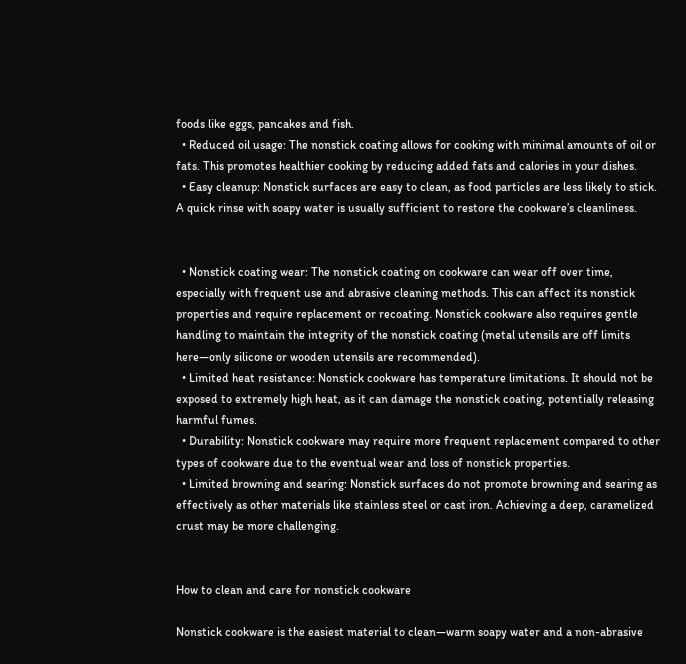foods like eggs, pancakes and fish.
  • Reduced oil usage: The nonstick coating allows for cooking with minimal amounts of oil or fats. This promotes healthier cooking by reducing added fats and calories in your dishes.
  • Easy cleanup: Nonstick surfaces are easy to clean, as food particles are less likely to stick. A quick rinse with soapy water is usually sufficient to restore the cookware’s cleanliness.


  • Nonstick coating wear: The nonstick coating on cookware can wear off over time, especially with frequent use and abrasive cleaning methods. This can affect its nonstick properties and require replacement or recoating. Nonstick cookware also requires gentle handling to maintain the integrity of the nonstick coating (metal utensils are off limits here—only silicone or wooden utensils are recommended).
  • Limited heat resistance: Nonstick cookware has temperature limitations. It should not be exposed to extremely high heat, as it can damage the nonstick coating, potentially releasing harmful fumes.
  • Durability: Nonstick cookware may require more frequent replacement compared to other types of cookware due to the eventual wear and loss of nonstick properties.
  • Limited browning and searing: Nonstick surfaces do not promote browning and searing as effectively as other materials like stainless steel or cast iron. Achieving a deep, caramelized crust may be more challenging.


How to clean and care for nonstick cookware

Nonstick cookware is the easiest material to clean—warm soapy water and a non-abrasive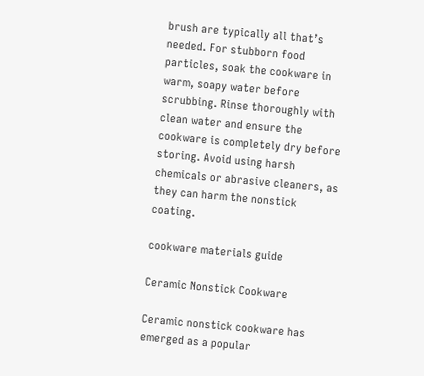brush are typically all that’s needed. For stubborn food particles, soak the cookware in warm, soapy water before scrubbing. Rinse thoroughly with clean water and ensure the cookware is completely dry before storing. Avoid using harsh chemicals or abrasive cleaners, as they can harm the nonstick coating.

cookware materials guide

Ceramic Nonstick Cookware

Ceramic nonstick cookware has emerged as a popular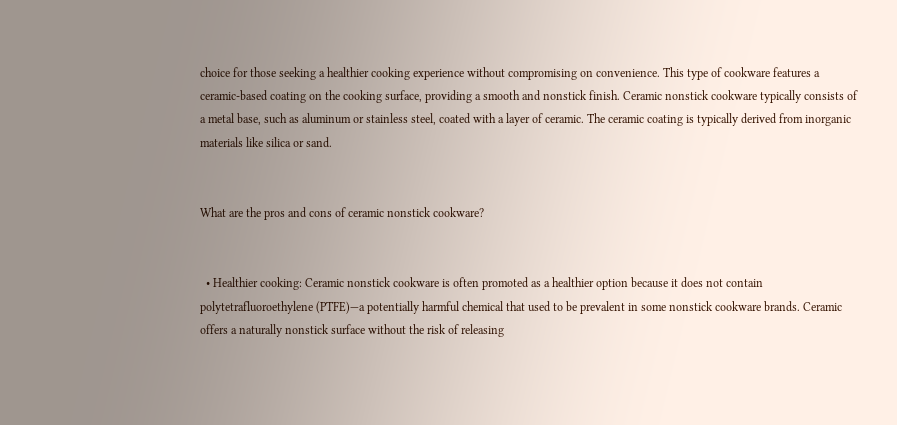choice for those seeking a healthier cooking experience without compromising on convenience. This type of cookware features a ceramic-based coating on the cooking surface, providing a smooth and nonstick finish. Ceramic nonstick cookware typically consists of a metal base, such as aluminum or stainless steel, coated with a layer of ceramic. The ceramic coating is typically derived from inorganic materials like silica or sand.


What are the pros and cons of ceramic nonstick cookware?


  • Healthier cooking: Ceramic nonstick cookware is often promoted as a healthier option because it does not contain polytetrafluoroethylene (PTFE)—a potentially harmful chemical that used to be prevalent in some nonstick cookware brands. Ceramic offers a naturally nonstick surface without the risk of releasing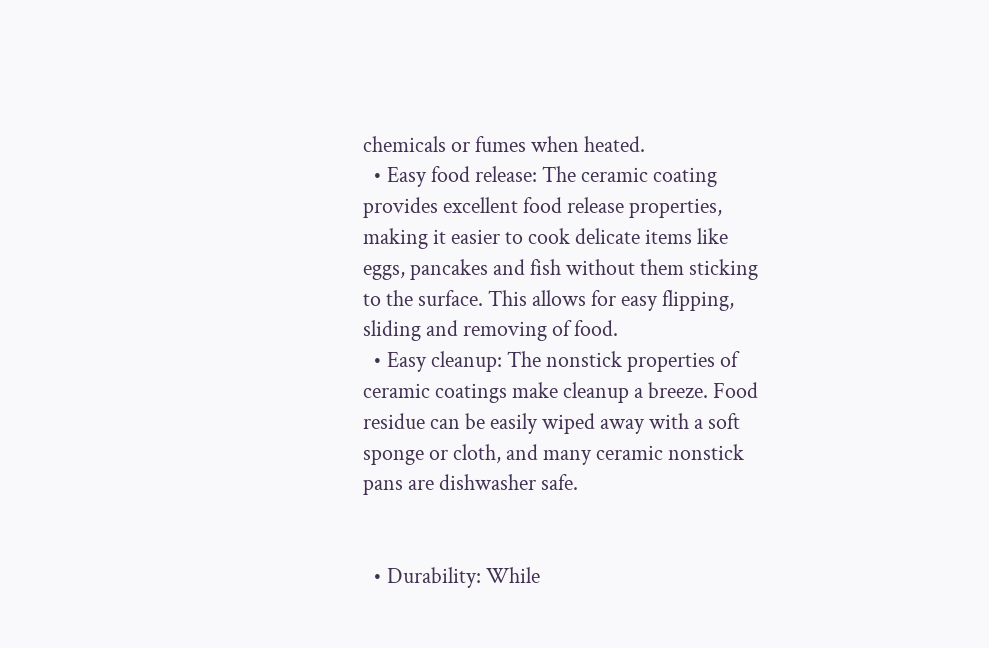chemicals or fumes when heated.
  • Easy food release: The ceramic coating provides excellent food release properties, making it easier to cook delicate items like eggs, pancakes and fish without them sticking to the surface. This allows for easy flipping, sliding and removing of food.
  • Easy cleanup: The nonstick properties of ceramic coatings make cleanup a breeze. Food residue can be easily wiped away with a soft sponge or cloth, and many ceramic nonstick pans are dishwasher safe.


  • Durability: While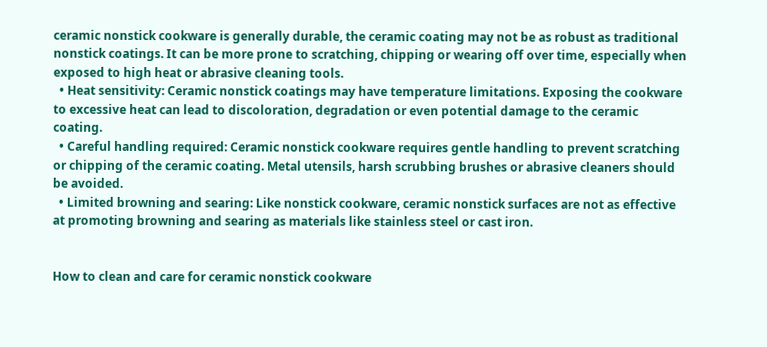ceramic nonstick cookware is generally durable, the ceramic coating may not be as robust as traditional nonstick coatings. It can be more prone to scratching, chipping or wearing off over time, especially when exposed to high heat or abrasive cleaning tools.
  • Heat sensitivity: Ceramic nonstick coatings may have temperature limitations. Exposing the cookware to excessive heat can lead to discoloration, degradation or even potential damage to the ceramic coating.
  • Careful handling required: Ceramic nonstick cookware requires gentle handling to prevent scratching or chipping of the ceramic coating. Metal utensils, harsh scrubbing brushes or abrasive cleaners should be avoided.
  • Limited browning and searing: Like nonstick cookware, ceramic nonstick surfaces are not as effective at promoting browning and searing as materials like stainless steel or cast iron.


How to clean and care for ceramic nonstick cookware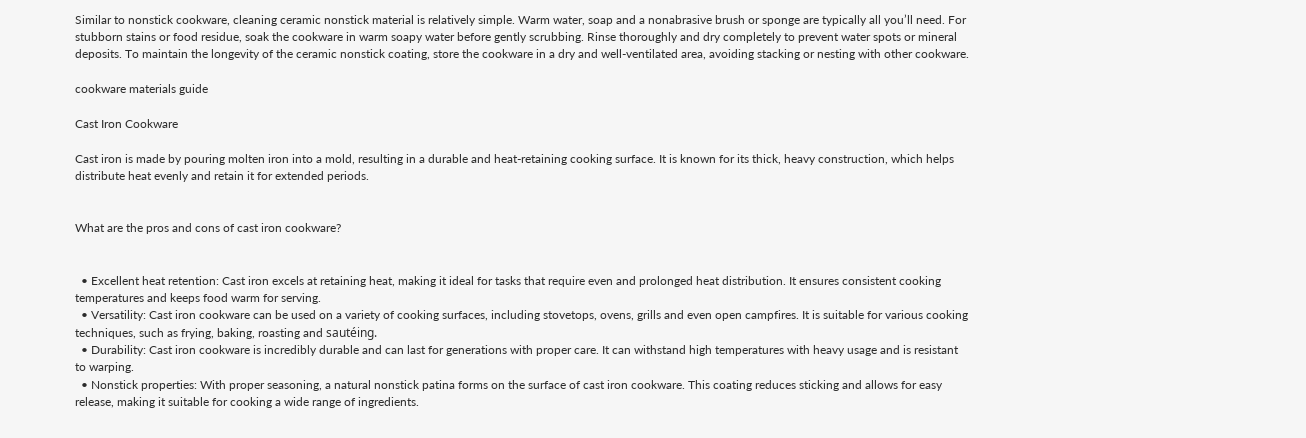Similar to nonstick cookware, cleaning ceramic nonstick material is relatively simple. Warm water, soap and a nonabrasive brush or sponge are typically all you’ll need. For stubborn stains or food residue, soak the cookware in warm soapy water before gently scrubbing. Rinse thoroughly and dry completely to prevent water spots or mineral deposits. To maintain the longevity of the ceramic nonstick coating, store the cookware in a dry and well-ventilated area, avoiding stacking or nesting with other cookware.

cookware materials guide

Cast Iron Cookware

Cast iron is made by pouring molten iron into a mold, resulting in a durable and heat-retaining cooking surface. It is known for its thick, heavy construction, which helps distribute heat evenly and retain it for extended periods.


What are the pros and cons of cast iron cookware?


  • Excellent heat retention: Cast iron excels at retaining heat, making it ideal for tasks that require even and prolonged heat distribution. It ensures consistent cooking temperatures and keeps food warm for serving.
  • Versatility: Cast iron cookware can be used on a variety of cooking surfaces, including stovetops, ovens, grills and even open campfires. It is suitable for various cooking techniques, such as frying, baking, roasting and sautéing.
  • Durability: Cast iron cookware is incredibly durable and can last for generations with proper care. It can withstand high temperatures with heavy usage and is resistant to warping.
  • Nonstick properties: With proper seasoning, a natural nonstick patina forms on the surface of cast iron cookware. This coating reduces sticking and allows for easy release, making it suitable for cooking a wide range of ingredients.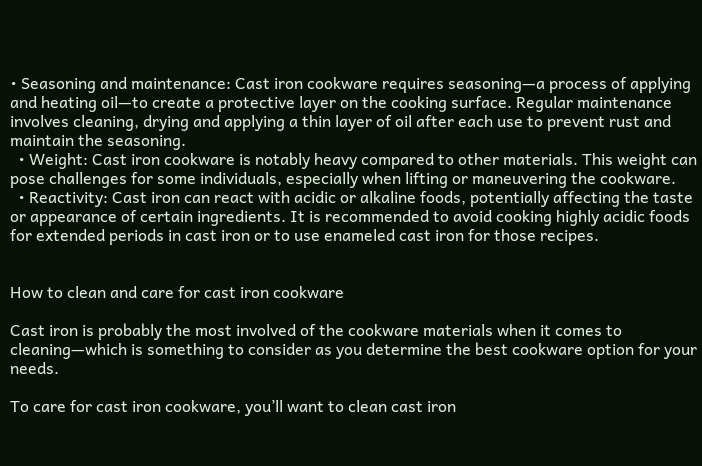• Seasoning and maintenance: Cast iron cookware requires seasoning—a process of applying and heating oil—to create a protective layer on the cooking surface. Regular maintenance involves cleaning, drying and applying a thin layer of oil after each use to prevent rust and maintain the seasoning.
  • Weight: Cast iron cookware is notably heavy compared to other materials. This weight can pose challenges for some individuals, especially when lifting or maneuvering the cookware.
  • Reactivity: Cast iron can react with acidic or alkaline foods, potentially affecting the taste or appearance of certain ingredients. It is recommended to avoid cooking highly acidic foods for extended periods in cast iron or to use enameled cast iron for those recipes.


How to clean and care for cast iron cookware

Cast iron is probably the most involved of the cookware materials when it comes to cleaning—which is something to consider as you determine the best cookware option for your needs.

To care for cast iron cookware, you’ll want to clean cast iron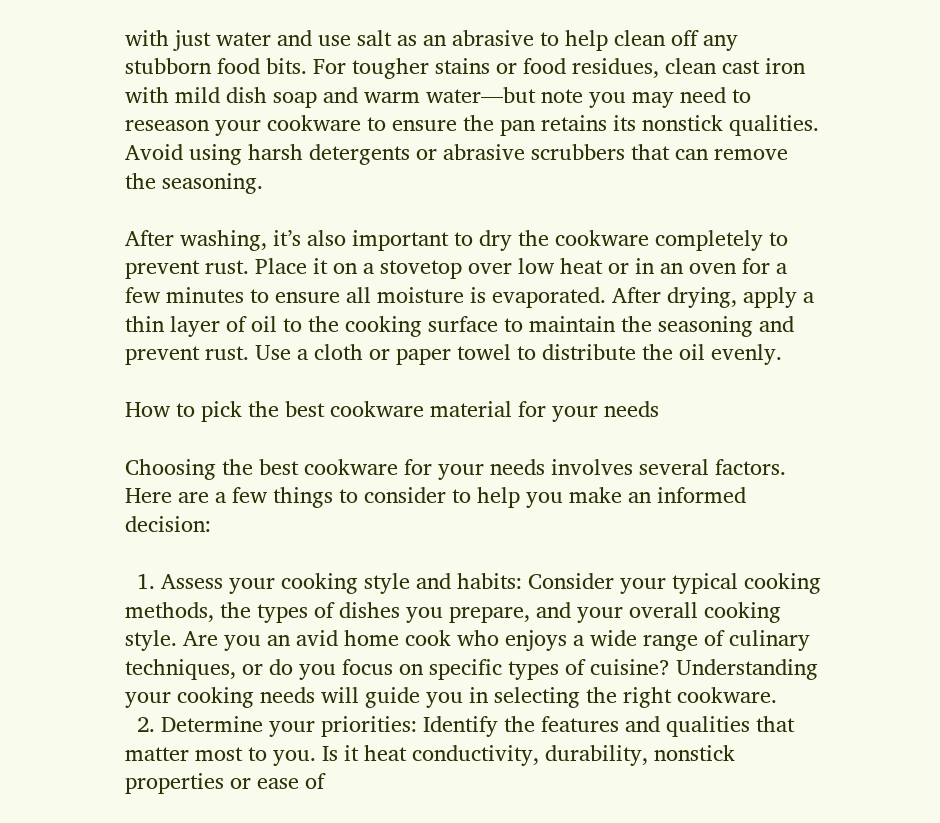with just water and use salt as an abrasive to help clean off any stubborn food bits. For tougher stains or food residues, clean cast iron with mild dish soap and warm water—but note you may need to reseason your cookware to ensure the pan retains its nonstick qualities. Avoid using harsh detergents or abrasive scrubbers that can remove the seasoning.

After washing, it’s also important to dry the cookware completely to prevent rust. Place it on a stovetop over low heat or in an oven for a few minutes to ensure all moisture is evaporated. After drying, apply a thin layer of oil to the cooking surface to maintain the seasoning and prevent rust. Use a cloth or paper towel to distribute the oil evenly.

How to pick the best cookware material for your needs

Choosing the best cookware for your needs involves several factors. Here are a few things to consider to help you make an informed decision:

  1. Assess your cooking style and habits: Consider your typical cooking methods, the types of dishes you prepare, and your overall cooking style. Are you an avid home cook who enjoys a wide range of culinary techniques, or do you focus on specific types of cuisine? Understanding your cooking needs will guide you in selecting the right cookware.
  2. Determine your priorities: Identify the features and qualities that matter most to you. Is it heat conductivity, durability, nonstick properties or ease of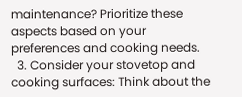maintenance? Prioritize these aspects based on your preferences and cooking needs.
  3. Consider your stovetop and cooking surfaces: Think about the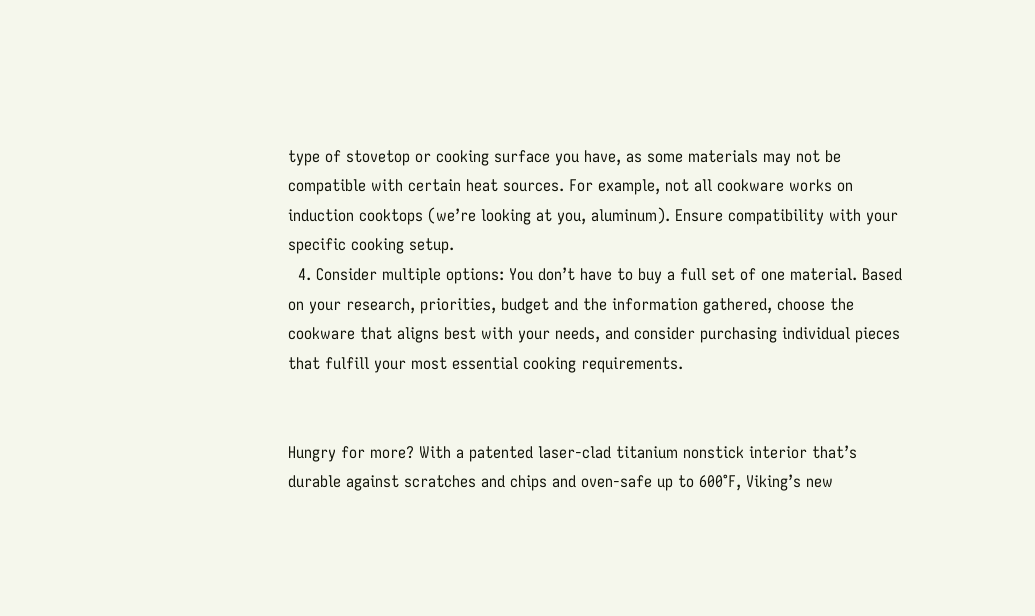type of stovetop or cooking surface you have, as some materials may not be compatible with certain heat sources. For example, not all cookware works on induction cooktops (we’re looking at you, aluminum). Ensure compatibility with your specific cooking setup.
  4. Consider multiple options: You don’t have to buy a full set of one material. Based on your research, priorities, budget and the information gathered, choose the cookware that aligns best with your needs, and consider purchasing individual pieces that fulfill your most essential cooking requirements.


Hungry for more? With a patented laser-clad titanium nonstick interior that’s durable against scratches and chips and oven-safe up to 600°F, Viking’s new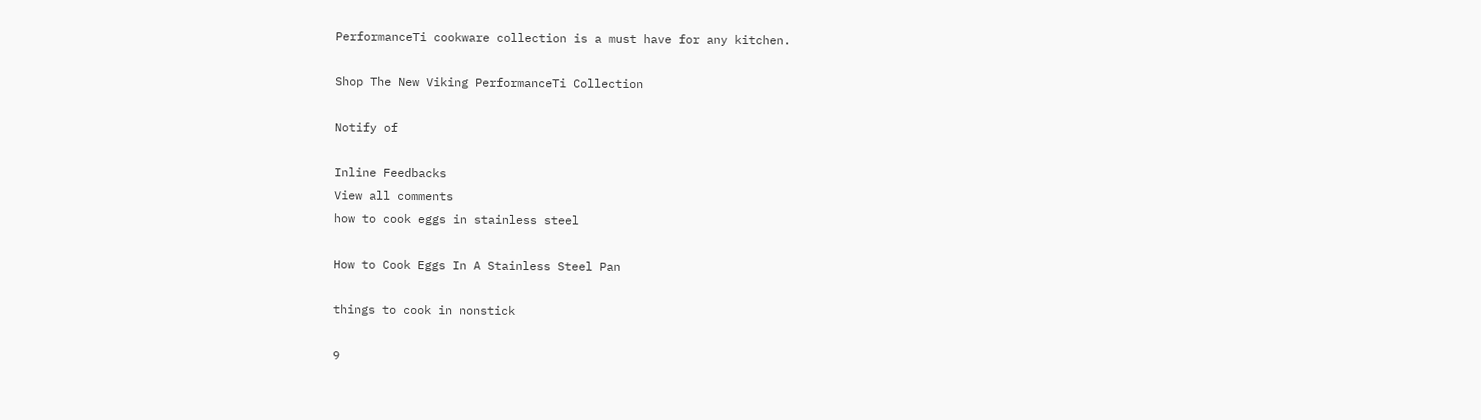PerformanceTi cookware collection is a must have for any kitchen.

Shop The New Viking PerformanceTi Collection

Notify of

Inline Feedbacks
View all comments
how to cook eggs in stainless steel

How to Cook Eggs In A Stainless Steel Pan

things to cook in nonstick

9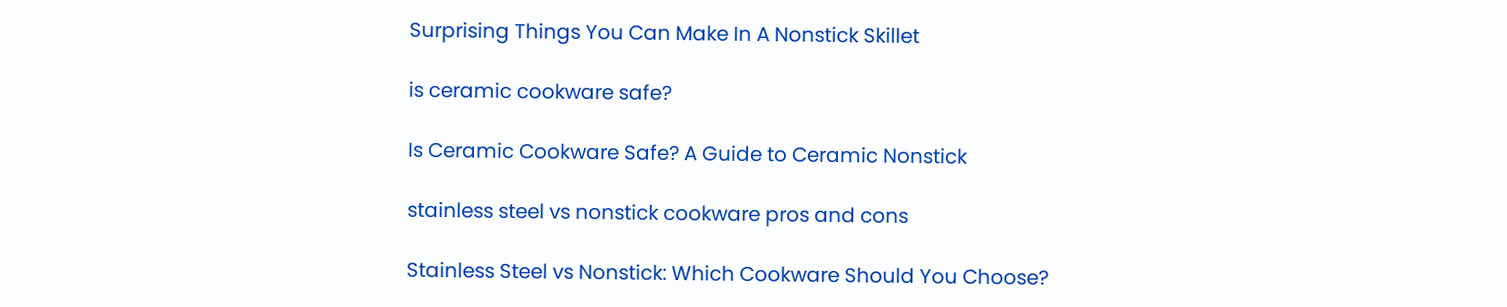Surprising Things You Can Make In A Nonstick Skillet

is ceramic cookware safe?

Is Ceramic Cookware Safe? A Guide to Ceramic Nonstick

stainless steel vs nonstick cookware pros and cons

Stainless Steel vs Nonstick: Which Cookware Should You Choose?